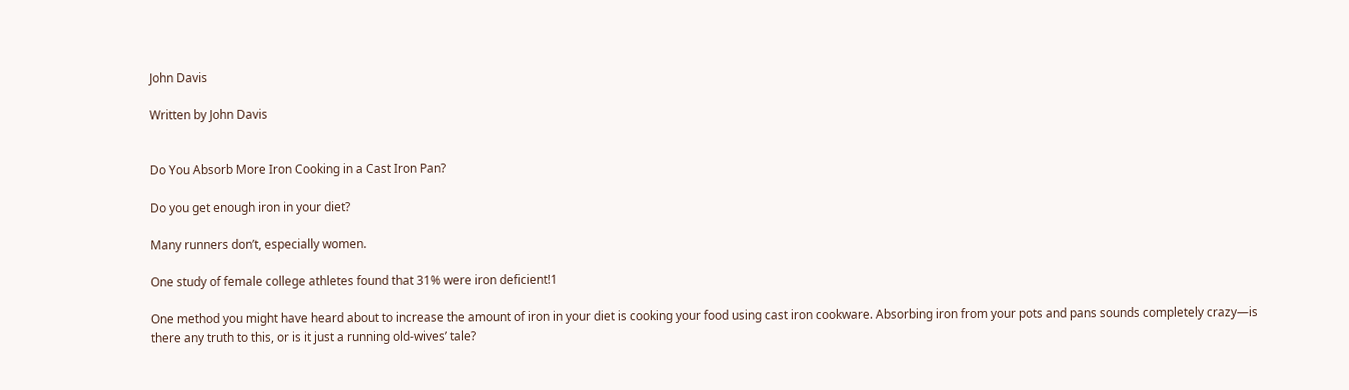John Davis

Written by John Davis


Do You Absorb More Iron Cooking in a Cast Iron Pan?

Do you get enough iron in your diet?

Many runners don’t, especially women.

One study of female college athletes found that 31% were iron deficient!1

One method you might have heard about to increase the amount of iron in your diet is cooking your food using cast iron cookware. Absorbing iron from your pots and pans sounds completely crazy—is there any truth to this, or is it just a running old-wives’ tale?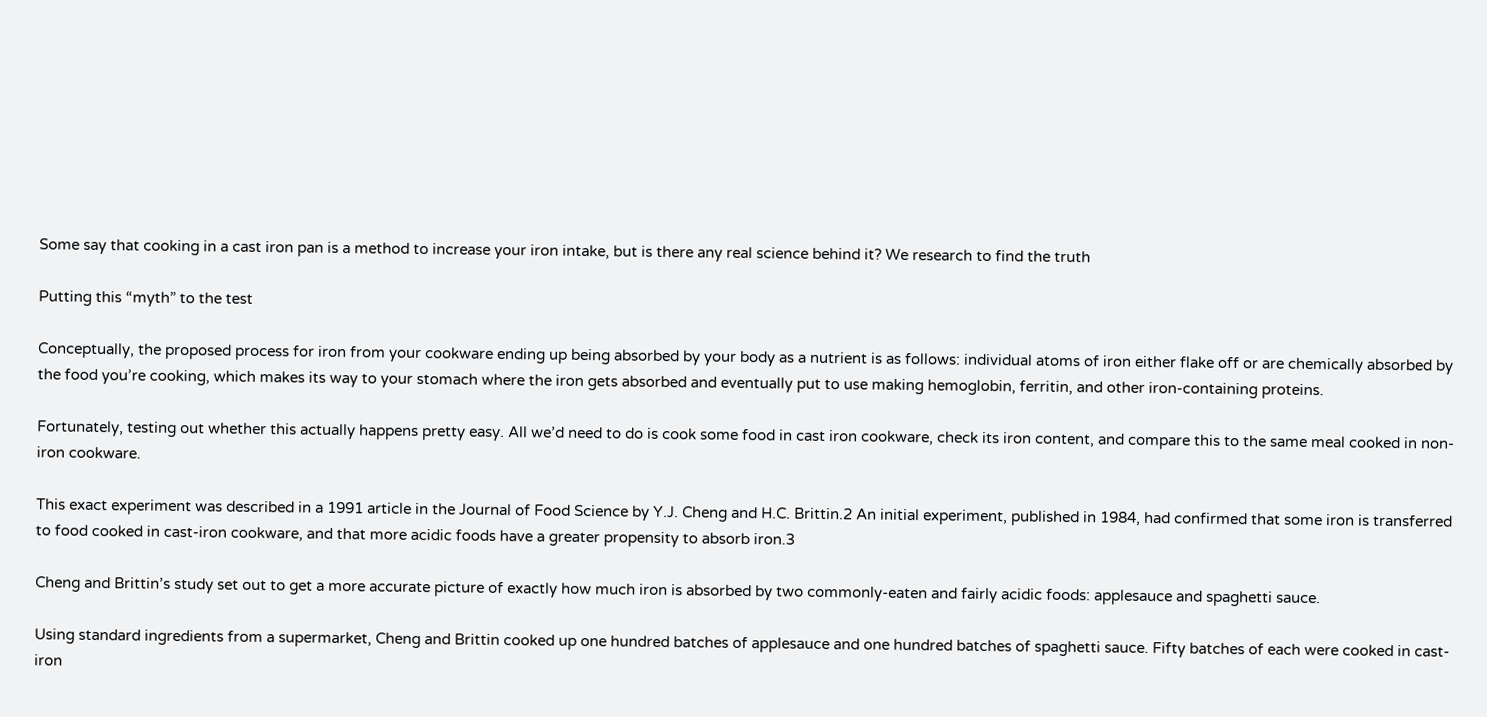Some say that cooking in a cast iron pan is a method to increase your iron intake, but is there any real science behind it? We research to find the truth

Putting this “myth” to the test

Conceptually, the proposed process for iron from your cookware ending up being absorbed by your body as a nutrient is as follows: individual atoms of iron either flake off or are chemically absorbed by the food you’re cooking, which makes its way to your stomach where the iron gets absorbed and eventually put to use making hemoglobin, ferritin, and other iron-containing proteins.

Fortunately, testing out whether this actually happens pretty easy. All we’d need to do is cook some food in cast iron cookware, check its iron content, and compare this to the same meal cooked in non-iron cookware.

This exact experiment was described in a 1991 article in the Journal of Food Science by Y.J. Cheng and H.C. Brittin.2 An initial experiment, published in 1984, had confirmed that some iron is transferred to food cooked in cast-iron cookware, and that more acidic foods have a greater propensity to absorb iron.3

Cheng and Brittin’s study set out to get a more accurate picture of exactly how much iron is absorbed by two commonly-eaten and fairly acidic foods: applesauce and spaghetti sauce.

Using standard ingredients from a supermarket, Cheng and Brittin cooked up one hundred batches of applesauce and one hundred batches of spaghetti sauce. Fifty batches of each were cooked in cast-iron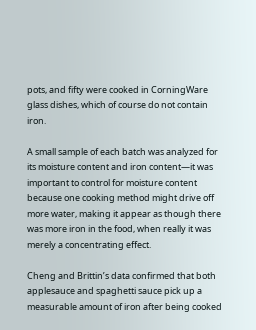pots, and fifty were cooked in CorningWare glass dishes, which of course do not contain iron.

A small sample of each batch was analyzed for its moisture content and iron content—it was important to control for moisture content because one cooking method might drive off more water, making it appear as though there was more iron in the food, when really it was merely a concentrating effect.

Cheng and Brittin’s data confirmed that both applesauce and spaghetti sauce pick up a measurable amount of iron after being cooked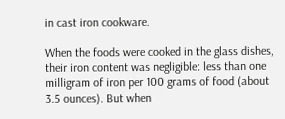in cast iron cookware.

When the foods were cooked in the glass dishes, their iron content was negligible: less than one milligram of iron per 100 grams of food (about 3.5 ounces). But when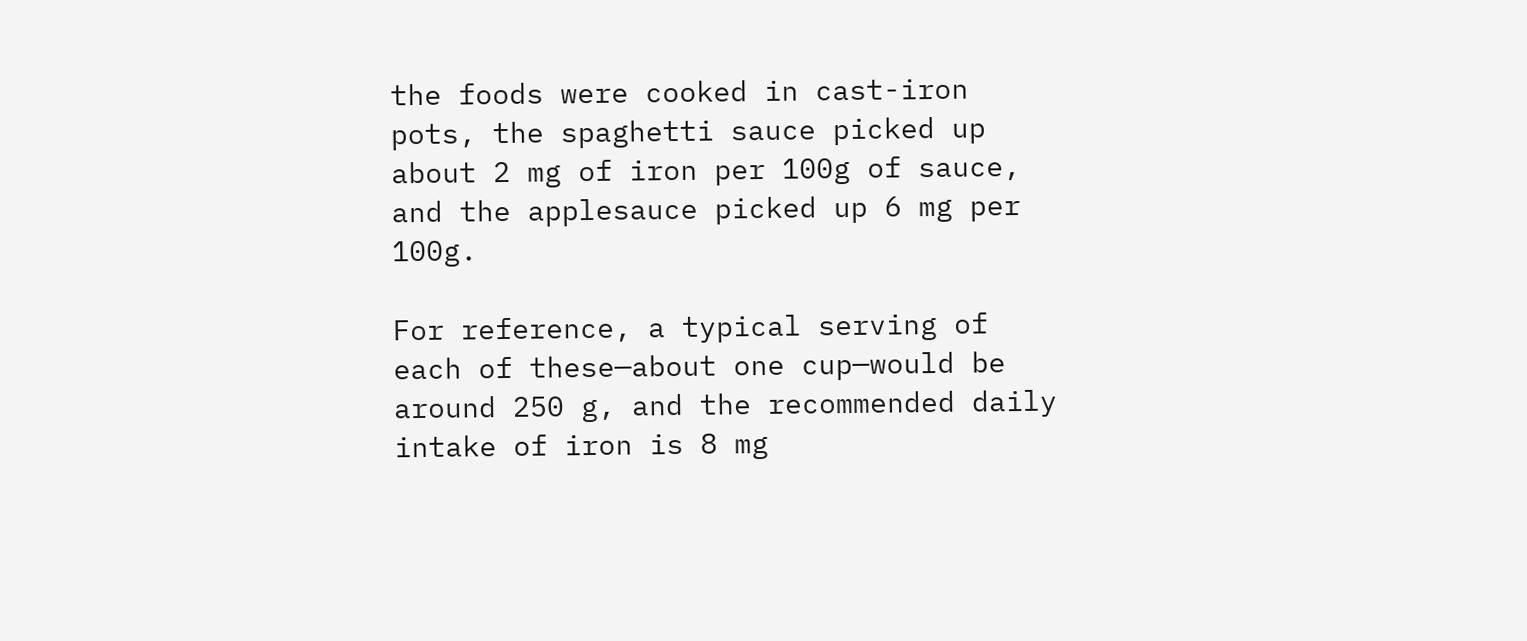the foods were cooked in cast-iron pots, the spaghetti sauce picked up about 2 mg of iron per 100g of sauce, and the applesauce picked up 6 mg per 100g.

For reference, a typical serving of each of these—about one cup—would be around 250 g, and the recommended daily intake of iron is 8 mg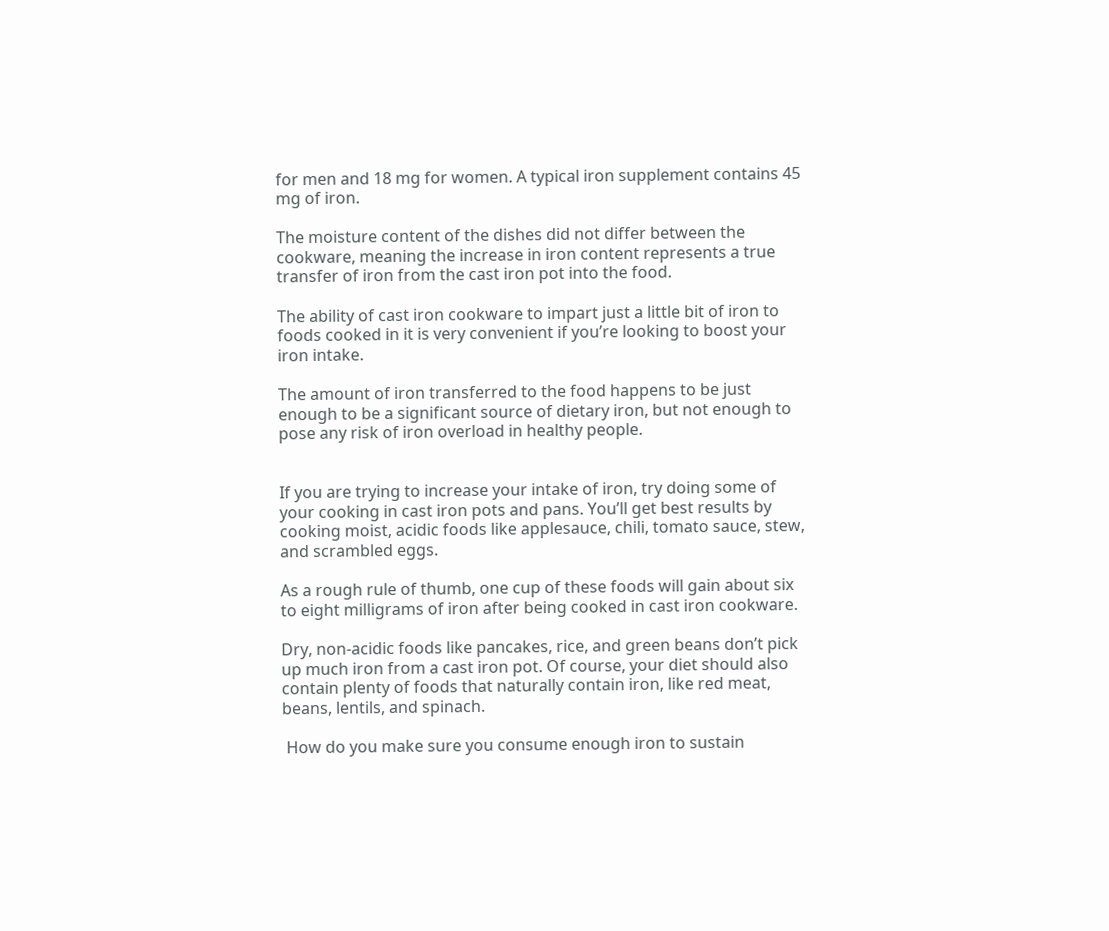for men and 18 mg for women. A typical iron supplement contains 45 mg of iron.

The moisture content of the dishes did not differ between the cookware, meaning the increase in iron content represents a true transfer of iron from the cast iron pot into the food.

The ability of cast iron cookware to impart just a little bit of iron to foods cooked in it is very convenient if you’re looking to boost your iron intake.

The amount of iron transferred to the food happens to be just enough to be a significant source of dietary iron, but not enough to pose any risk of iron overload in healthy people.


If you are trying to increase your intake of iron, try doing some of your cooking in cast iron pots and pans. You’ll get best results by cooking moist, acidic foods like applesauce, chili, tomato sauce, stew, and scrambled eggs.

As a rough rule of thumb, one cup of these foods will gain about six to eight milligrams of iron after being cooked in cast iron cookware.

Dry, non-acidic foods like pancakes, rice, and green beans don’t pick up much iron from a cast iron pot. Of course, your diet should also contain plenty of foods that naturally contain iron, like red meat, beans, lentils, and spinach.

 How do you make sure you consume enough iron to sustain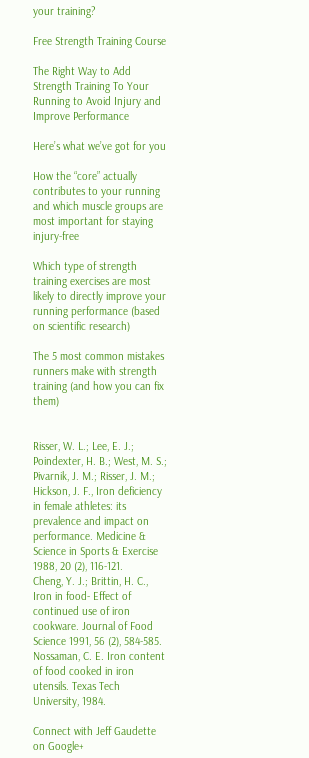your training?

Free Strength Training Course

The Right Way to Add Strength Training To Your Running to Avoid Injury and Improve Performance

Here’s what we’ve got for you

How the “core” actually contributes to your running and which muscle groups are most important for staying injury-free

Which type of strength training exercises are most likely to directly improve your running performance (based on scientific research)

The 5 most common mistakes runners make with strength training (and how you can fix them)


Risser, W. L.; Lee, E. J.; Poindexter, H. B.; West, M. S.; Pivarnik, J. M.; Risser, J. M.; Hickson, J. F., Iron deficiency in female athletes: its prevalence and impact on performance. Medicine & Science in Sports & Exercise 1988, 20 (2), 116-121.
Cheng, Y. J.; Brittin, H. C., Iron in food- Effect of continued use of iron cookware. Journal of Food Science 1991, 56 (2), 584-585.
Nossaman, C. E. Iron content of food cooked in iron utensils. Texas Tech University, 1984.

Connect with Jeff Gaudette on Google+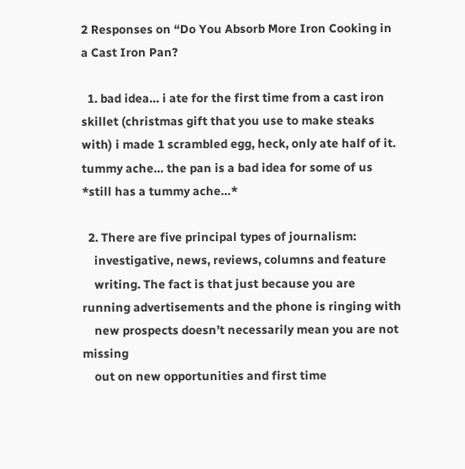2 Responses on “Do You Absorb More Iron Cooking in a Cast Iron Pan?

  1. bad idea… i ate for the first time from a cast iron skillet (christmas gift that you use to make steaks with) i made 1 scrambled egg, heck, only ate half of it. tummy ache… the pan is a bad idea for some of us *still has a tummy ache…*

  2. There are five principal types of journalism:
    investigative, news, reviews, columns and feature
    writing. The fact is that just because you are running advertisements and the phone is ringing with
    new prospects doesn’t necessarily mean you are not missing
    out on new opportunities and first time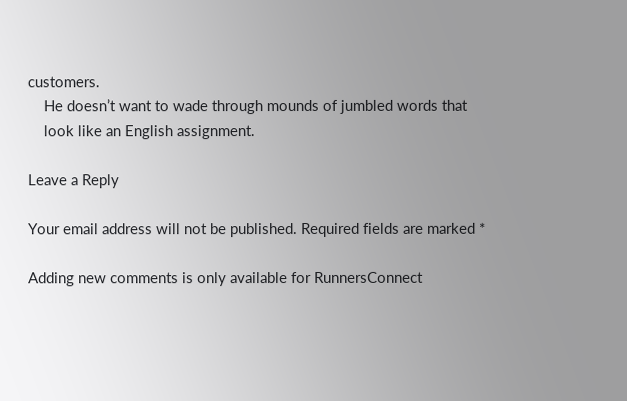customers.
    He doesn’t want to wade through mounds of jumbled words that
    look like an English assignment.

Leave a Reply

Your email address will not be published. Required fields are marked *

Adding new comments is only available for RunnersConnect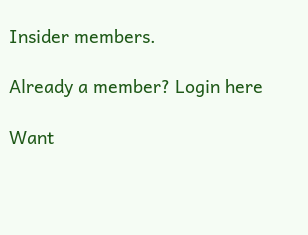Insider members.

Already a member? Login here

Want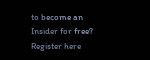to become an Insider for free? Register here